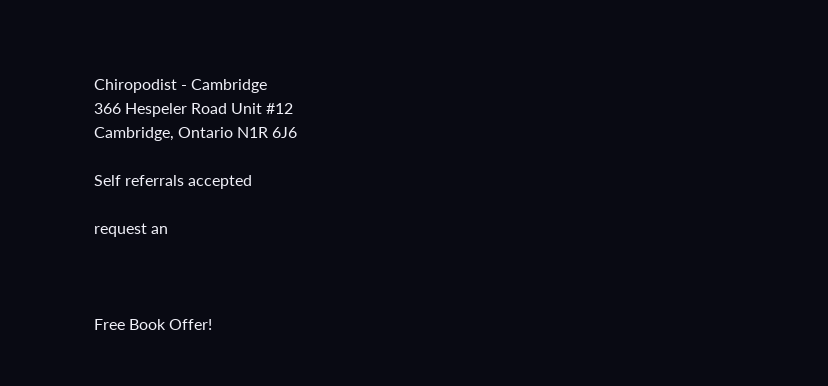Chiropodist - Cambridge
366 Hespeler Road Unit #12
Cambridge, Ontario N1R 6J6

Self referrals accepted

request an



Free Book Offer!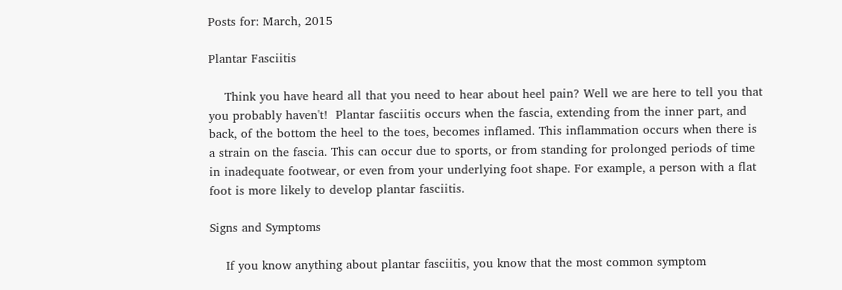Posts for: March, 2015

Plantar Fasciitis

    Think you have heard all that you need to hear about heel pain? Well we are here to tell you that you probably haven't!  Plantar fasciitis occurs when the fascia, extending from the inner part, and back, of the bottom the heel to the toes, becomes inflamed. This inflammation occurs when there is a strain on the fascia. This can occur due to sports, or from standing for prolonged periods of time in inadequate footwear, or even from your underlying foot shape. For example, a person with a flat foot is more likely to develop plantar fasciitis.

Signs and Symptoms

    If you know anything about plantar fasciitis, you know that the most common symptom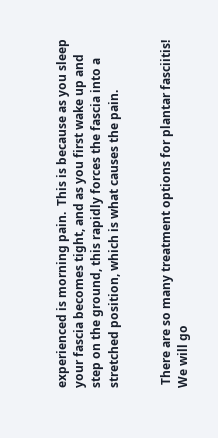experienced is morning pain.  This is because as you sleep your fascia becomes tight, and as you first wake up and step on the ground, this rapidly forces the fascia into a stretched position, which is what causes the pain.


 There are so many treatment options for plantar fasciitis! We will go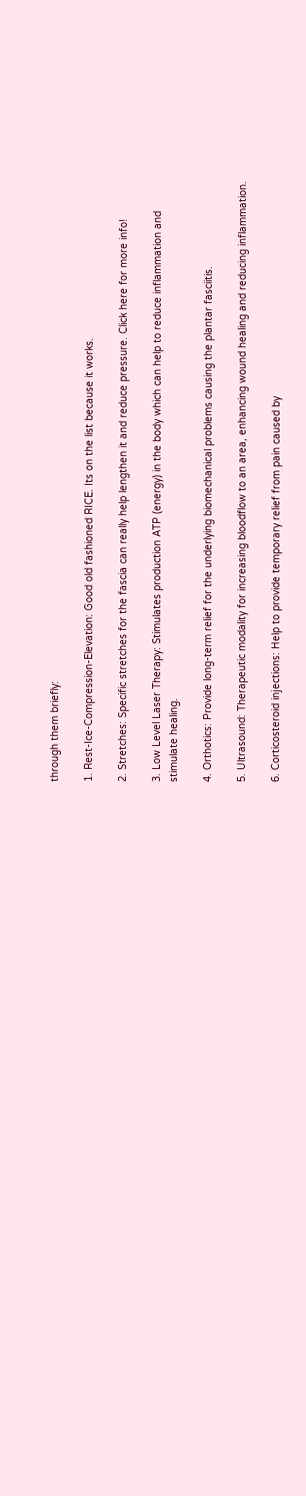through them briefly:

1. Rest-Ice-Compression-Elevation: Good old fashioned RICE. Its on the list because it works.

2. Stretches: Specific stretches for the fascia can really help lengthen it and reduce pressure. Click here for more info!

3. Low Level Laser Therapy: Stimulates production ATP (energy) in the body which can help to reduce inflammation and stimulate healing.

4. Orthotics: Provide long-term relief for the underlying biomechanical problems causing the plantar fasciitis.

5. Ultrasound: Therapeutic modality for increasing bloodflow to an area, enhancing wound healing and reducing inflammation.

6. Corticosteroid injections: Help to provide temporary relief from pain caused by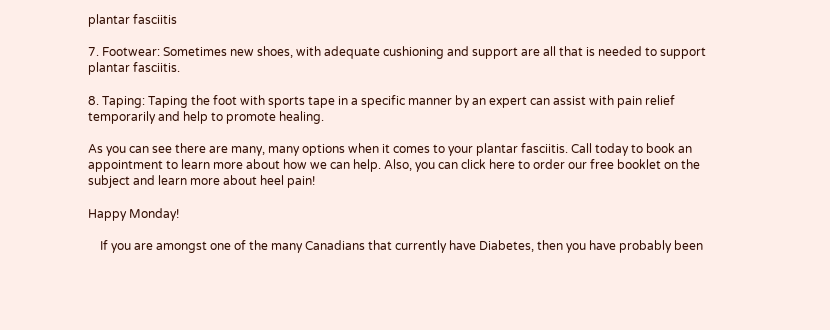plantar fasciitis

7. Footwear: Sometimes new shoes, with adequate cushioning and support are all that is needed to support plantar fasciitis.

8. Taping: Taping the foot with sports tape in a specific manner by an expert can assist with pain relief temporarily and help to promote healing.

As you can see there are many, many options when it comes to your plantar fasciitis. Call today to book an appointment to learn more about how we can help. Also, you can click here to order our free booklet on the subject and learn more about heel pain!

Happy Monday!

    If you are amongst one of the many Canadians that currently have Diabetes, then you have probably been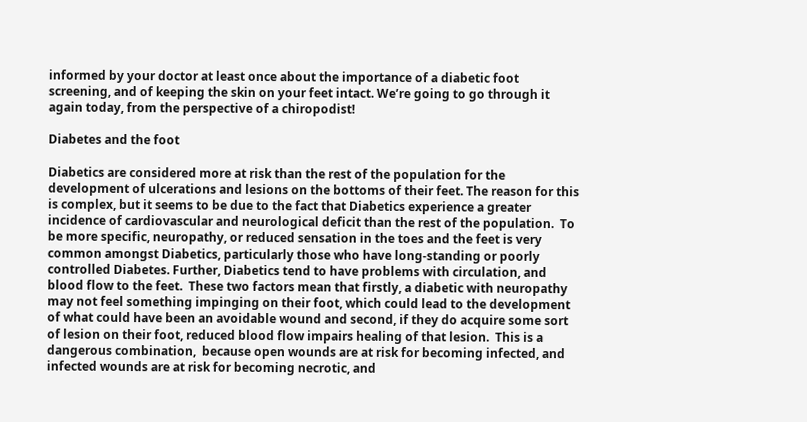informed by your doctor at least once about the importance of a diabetic foot screening, and of keeping the skin on your feet intact. We’re going to go through it again today, from the perspective of a chiropodist!

Diabetes and the foot

Diabetics are considered more at risk than the rest of the population for the development of ulcerations and lesions on the bottoms of their feet. The reason for this is complex, but it seems to be due to the fact that Diabetics experience a greater incidence of cardiovascular and neurological deficit than the rest of the population.  To be more specific, neuropathy, or reduced sensation in the toes and the feet is very common amongst Diabetics, particularly those who have long-standing or poorly controlled Diabetes. Further, Diabetics tend to have problems with circulation, and blood flow to the feet.  These two factors mean that firstly, a diabetic with neuropathy may not feel something impinging on their foot, which could lead to the development of what could have been an avoidable wound and second, if they do acquire some sort of lesion on their foot, reduced blood flow impairs healing of that lesion.  This is a dangerous combination,  because open wounds are at risk for becoming infected, and infected wounds are at risk for becoming necrotic, and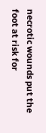necrotic wounds put the foot at risk for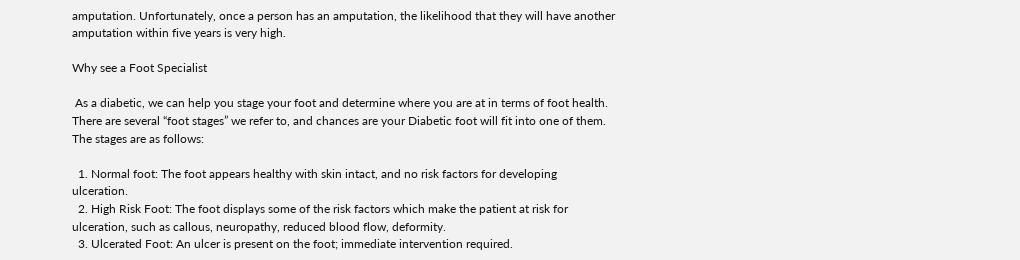amputation. Unfortunately, once a person has an amputation, the likelihood that they will have another amputation within five years is very high.

Why see a Foot Specialist

 As a diabetic, we can help you stage your foot and determine where you are at in terms of foot health. There are several “foot stages” we refer to, and chances are your Diabetic foot will fit into one of them. The stages are as follows:

  1. Normal foot: The foot appears healthy with skin intact, and no risk factors for developing ulceration.
  2. High Risk Foot: The foot displays some of the risk factors which make the patient at risk for ulceration, such as callous, neuropathy, reduced blood flow, deformity.
  3. Ulcerated Foot: An ulcer is present on the foot; immediate intervention required.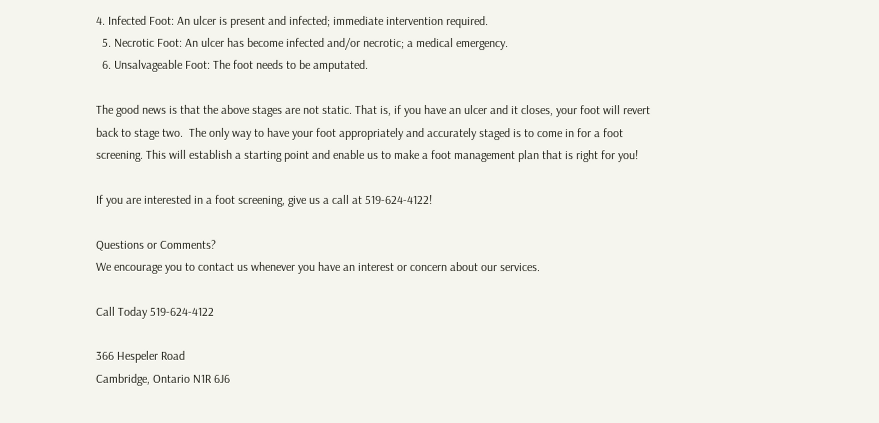4. Infected Foot: An ulcer is present and infected; immediate intervention required.
  5. Necrotic Foot: An ulcer has become infected and/or necrotic; a medical emergency.
  6. Unsalvageable Foot: The foot needs to be amputated.

The good news is that the above stages are not static. That is, if you have an ulcer and it closes, your foot will revert back to stage two.  The only way to have your foot appropriately and accurately staged is to come in for a foot screening. This will establish a starting point and enable us to make a foot management plan that is right for you!

If you are interested in a foot screening, give us a call at 519-624-4122!

Questions or Comments?
We encourage you to contact us whenever you have an interest or concern about our services.

Call Today 519-624-4122

366 Hespeler Road
Cambridge, Ontario N1R 6J6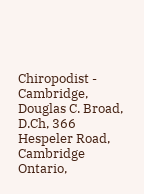Chiropodist - Cambridge, Douglas C. Broad, D.Ch, 366 Hespeler Road, Cambridge Ontario,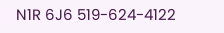N1R 6J6 519-624-4122